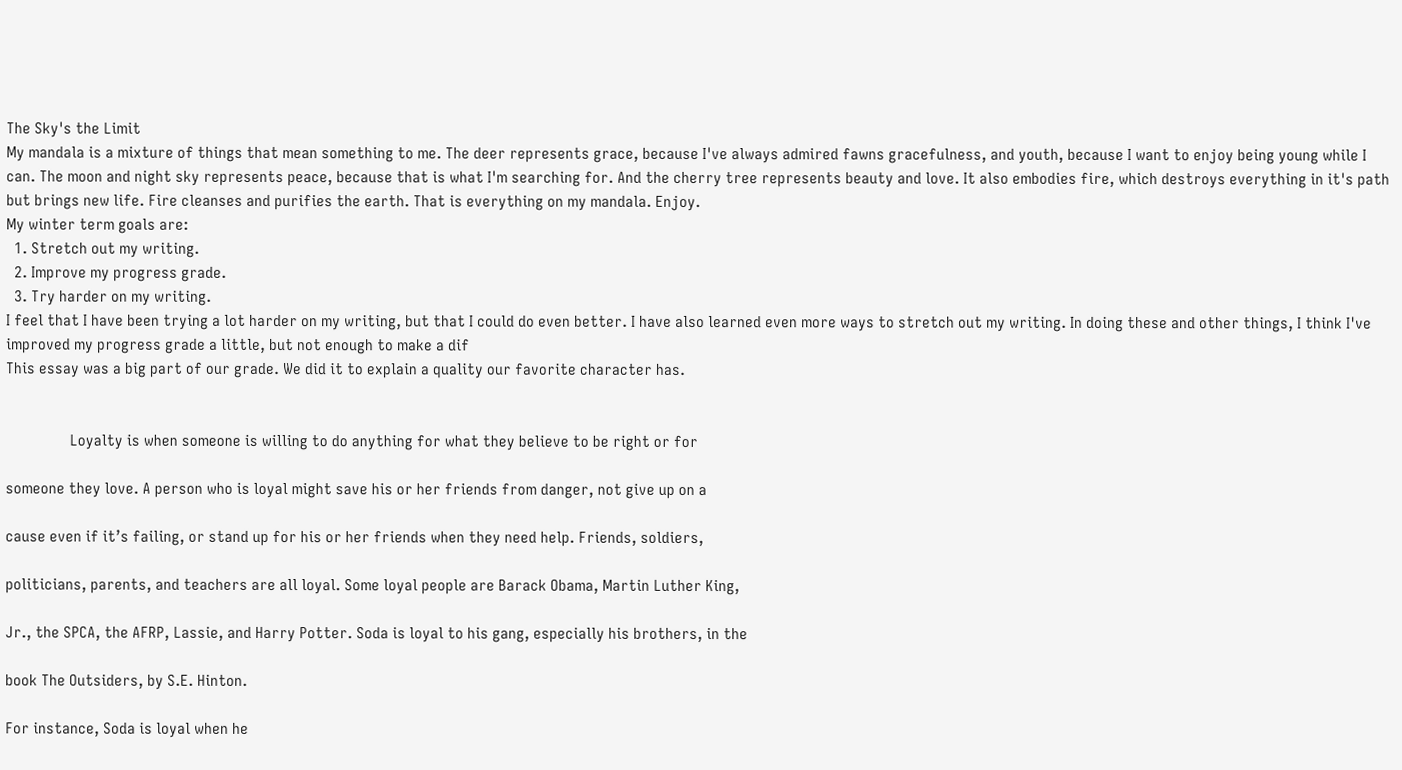The Sky's the Limit
My mandala is a mixture of things that mean something to me. The deer represents grace, because I've always admired fawns gracefulness, and youth, because I want to enjoy being young while I can. The moon and night sky represents peace, because that is what I'm searching for. And the cherry tree represents beauty and love. It also embodies fire, which destroys everything in it's path but brings new life. Fire cleanses and purifies the earth. That is everything on my mandala. Enjoy.
My winter term goals are:
  1. Stretch out my writing.
  2. Improve my progress grade.
  3. Try harder on my writing.
I feel that I have been trying a lot harder on my writing, but that I could do even better. I have also learned even more ways to stretch out my writing. In doing these and other things, I think I've improved my progress grade a little, but not enough to make a dif
This essay was a big part of our grade. We did it to explain a quality our favorite character has.


                Loyalty is when someone is willing to do anything for what they believe to be right or for

someone they love. A person who is loyal might save his or her friends from danger, not give up on a

cause even if it’s failing, or stand up for his or her friends when they need help. Friends, soldiers,

politicians, parents, and teachers are all loyal. Some loyal people are Barack Obama, Martin Luther King,

Jr., the SPCA, the AFRP, Lassie, and Harry Potter. Soda is loyal to his gang, especially his brothers, in the

book The Outsiders, by S.E. Hinton.

For instance, Soda is loyal when he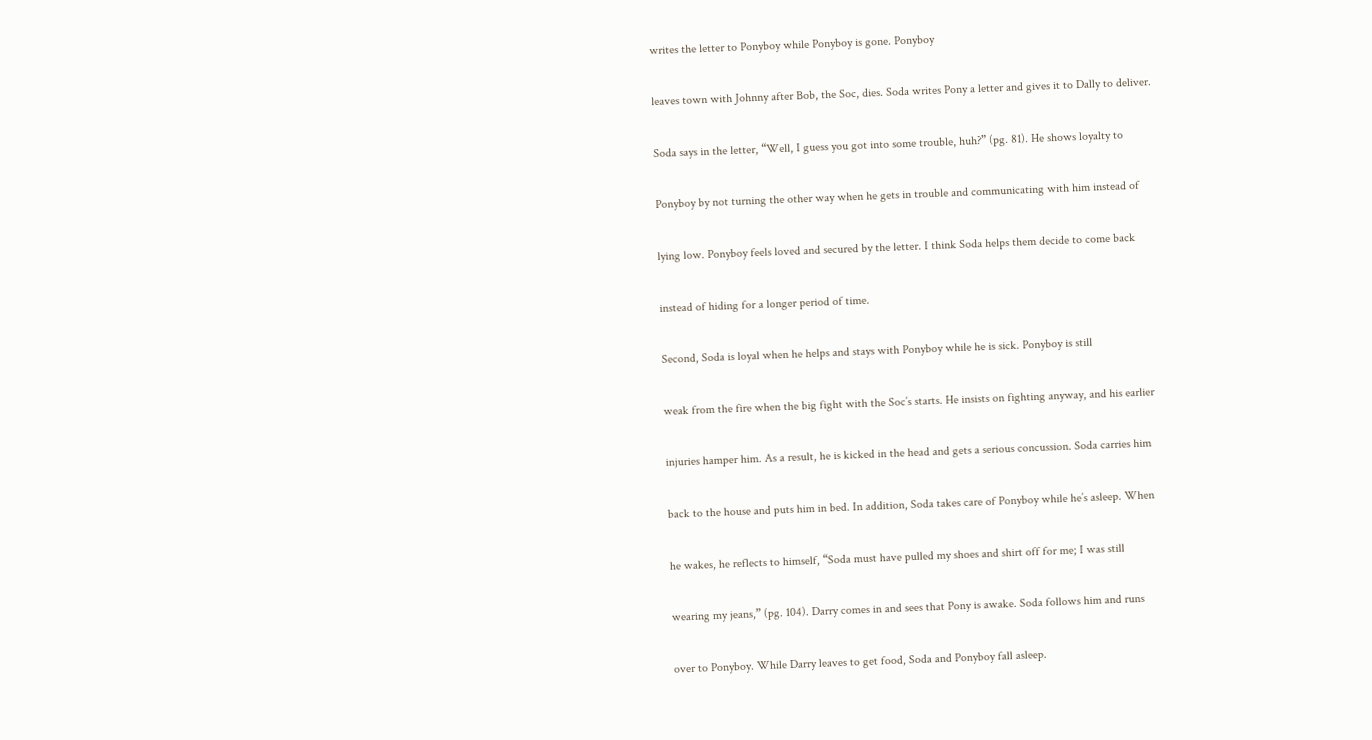writes the letter to Ponyboy while Ponyboy is gone. Ponyboy

leaves town with Johnny after Bob, the Soc, dies. Soda writes Pony a letter and gives it to Dally to deliver.

Soda says in the letter, “Well, I guess you got into some trouble, huh?” (pg. 81). He shows loyalty to

Ponyboy by not turning the other way when he gets in trouble and communicating with him instead of

lying low. Ponyboy feels loved and secured by the letter. I think Soda helps them decide to come back

instead of hiding for a longer period of time.

Second, Soda is loyal when he helps and stays with Ponyboy while he is sick. Ponyboy is still

weak from the fire when the big fight with the Soc’s starts. He insists on fighting anyway, and his earlier

injuries hamper him. As a result, he is kicked in the head and gets a serious concussion. Soda carries him

back to the house and puts him in bed. In addition, Soda takes care of Ponyboy while he’s asleep. When

he wakes, he reflects to himself, “Soda must have pulled my shoes and shirt off for me; I was still

wearing my jeans,” (pg. 104). Darry comes in and sees that Pony is awake. Soda follows him and runs

over to Ponyboy. While Darry leaves to get food, Soda and Ponyboy fall asleep.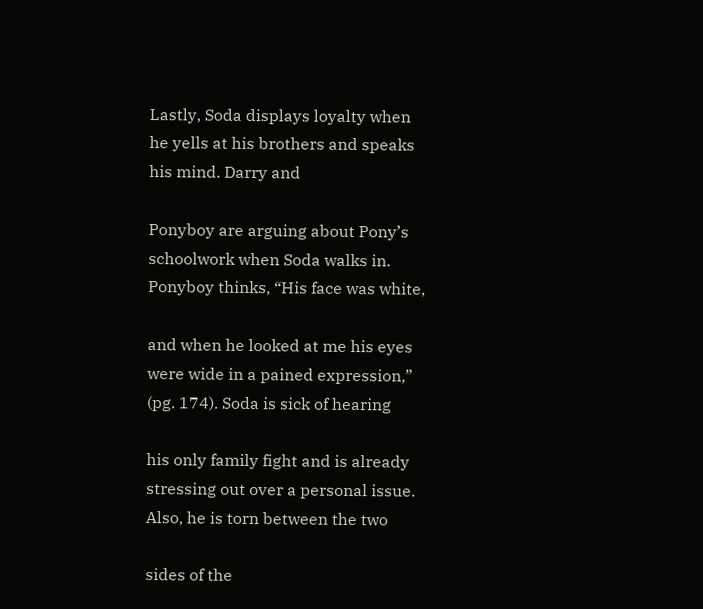Lastly, Soda displays loyalty when he yells at his brothers and speaks his mind. Darry and

Ponyboy are arguing about Pony’s schoolwork when Soda walks in. Ponyboy thinks, “His face was white,

and when he looked at me his eyes were wide in a pained expression,” (pg. 174). Soda is sick of hearing

his only family fight and is already stressing out over a personal issue. Also, he is torn between the two

sides of the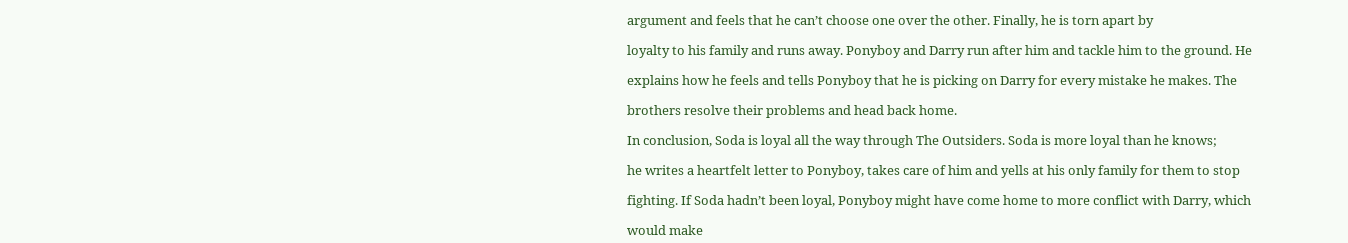argument and feels that he can’t choose one over the other. Finally, he is torn apart by

loyalty to his family and runs away. Ponyboy and Darry run after him and tackle him to the ground. He

explains how he feels and tells Ponyboy that he is picking on Darry for every mistake he makes. The

brothers resolve their problems and head back home.

In conclusion, Soda is loyal all the way through The Outsiders. Soda is more loyal than he knows;

he writes a heartfelt letter to Ponyboy, takes care of him and yells at his only family for them to stop

fighting. If Soda hadn’t been loyal, Ponyboy might have come home to more conflict with Darry, which

would make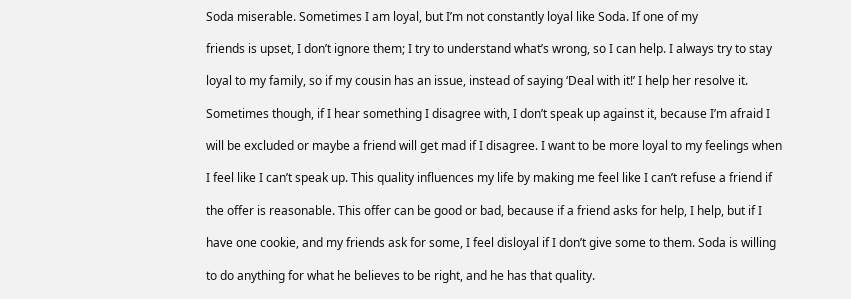Soda miserable. Sometimes I am loyal, but I’m not constantly loyal like Soda. If one of my

friends is upset, I don’t ignore them; I try to understand what’s wrong, so I can help. I always try to stay

loyal to my family, so if my cousin has an issue, instead of saying ‘Deal with it!’ I help her resolve it.

Sometimes though, if I hear something I disagree with, I don’t speak up against it, because I’m afraid I

will be excluded or maybe a friend will get mad if I disagree. I want to be more loyal to my feelings when

I feel like I can’t speak up. This quality influences my life by making me feel like I can’t refuse a friend if

the offer is reasonable. This offer can be good or bad, because if a friend asks for help, I help, but if I

have one cookie, and my friends ask for some, I feel disloyal if I don’t give some to them. Soda is willing

to do anything for what he believes to be right, and he has that quality.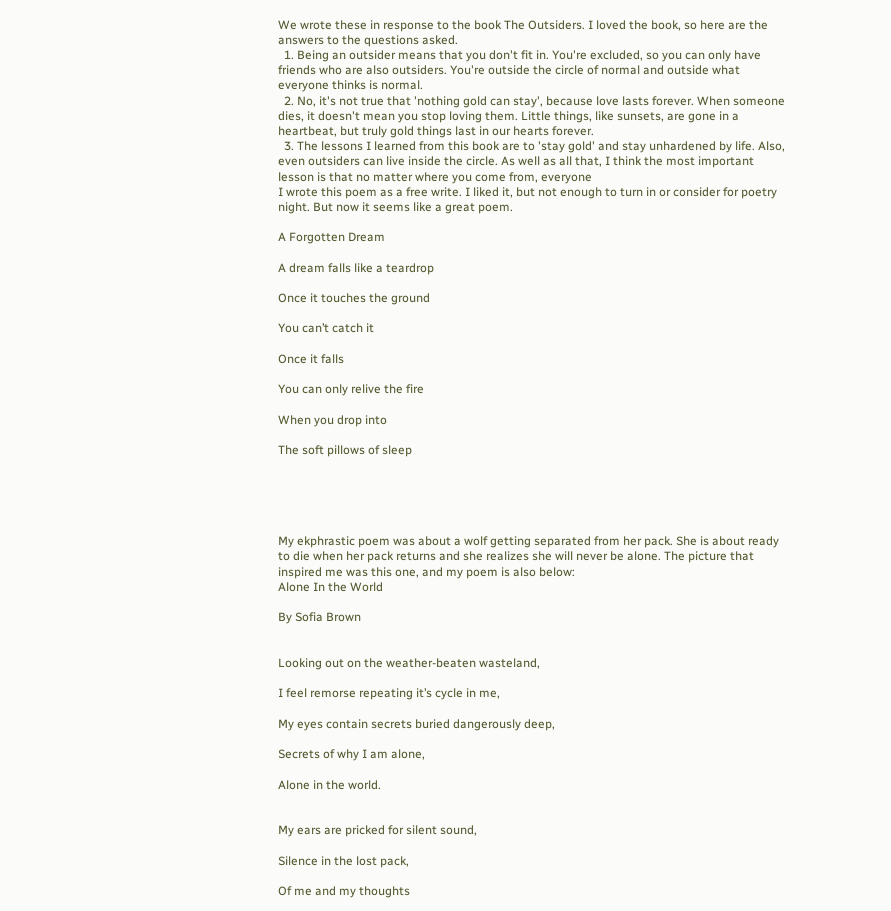We wrote these in response to the book The Outsiders. I loved the book, so here are the answers to the questions asked.
  1. Being an outsider means that you don't fit in. You're excluded, so you can only have friends who are also outsiders. You're outside the circle of normal and outside what everyone thinks is normal.
  2. No, it's not true that 'nothing gold can stay', because love lasts forever. When someone dies, it doesn't mean you stop loving them. Little things, like sunsets, are gone in a heartbeat, but truly gold things last in our hearts forever.
  3. The lessons I learned from this book are to 'stay gold' and stay unhardened by life. Also, even outsiders can live inside the circle. As well as all that, I think the most important lesson is that no matter where you come from, everyone
I wrote this poem as a free write. I liked it, but not enough to turn in or consider for poetry night. But now it seems like a great poem.

A Forgotten Dream

A dream falls like a teardrop

Once it touches the ground

You can’t catch it

Once it falls

You can only relive the fire

When you drop into

The soft pillows of sleep





My ekphrastic poem was about a wolf getting separated from her pack. She is about ready to die when her pack returns and she realizes she will never be alone. The picture that inspired me was this one, and my poem is also below:
Alone In the World

By Sofia Brown


Looking out on the weather-beaten wasteland,

I feel remorse repeating it’s cycle in me,

My eyes contain secrets buried dangerously deep,

Secrets of why I am alone,

Alone in the world.


My ears are pricked for silent sound,

Silence in the lost pack,

Of me and my thoughts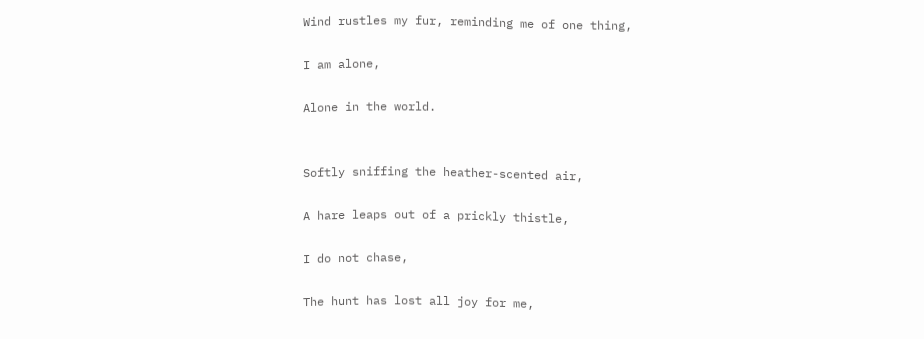Wind rustles my fur, reminding me of one thing,

I am alone,

Alone in the world.


Softly sniffing the heather-scented air,

A hare leaps out of a prickly thistle,

I do not chase,

The hunt has lost all joy for me,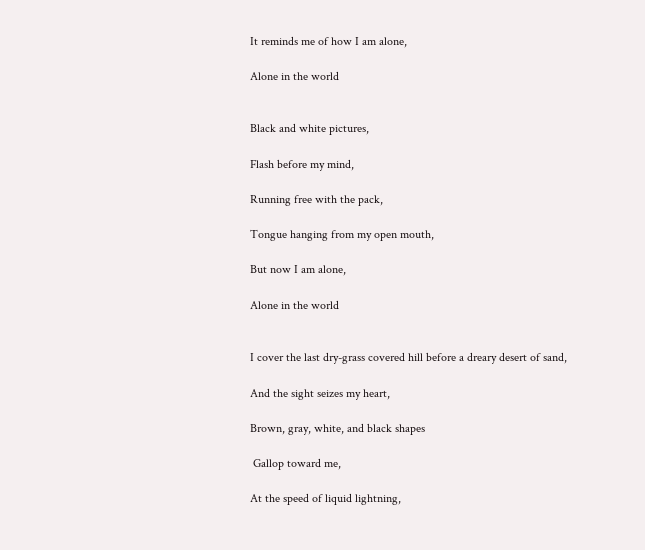It reminds me of how I am alone,

Alone in the world


Black and white pictures,

Flash before my mind,

Running free with the pack,

Tongue hanging from my open mouth,

But now I am alone,

Alone in the world


I cover the last dry-grass covered hill before a dreary desert of sand,

And the sight seizes my heart,

Brown, gray, white, and black shapes

 Gallop toward me,

At the speed of liquid lightning,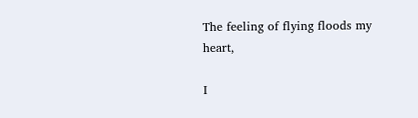The feeling of flying floods my heart,

I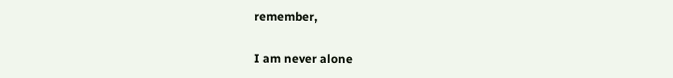remember,

I am never alone